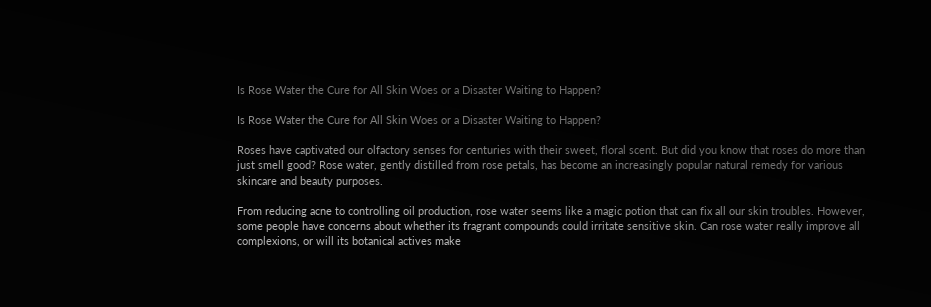Is Rose Water the Cure for All Skin Woes or a Disaster Waiting to Happen?

Is Rose Water the Cure for All Skin Woes or a Disaster Waiting to Happen?

Roses have captivated our olfactory senses for centuries with their sweet, floral scent. But did you know that roses do more than just smell good? Rose water, gently distilled from rose petals, has become an increasingly popular natural remedy for various skincare and beauty purposes.

From reducing acne to controlling oil production, rose water seems like a magic potion that can fix all our skin troubles. However, some people have concerns about whether its fragrant compounds could irritate sensitive skin. Can rose water really improve all complexions, or will its botanical actives make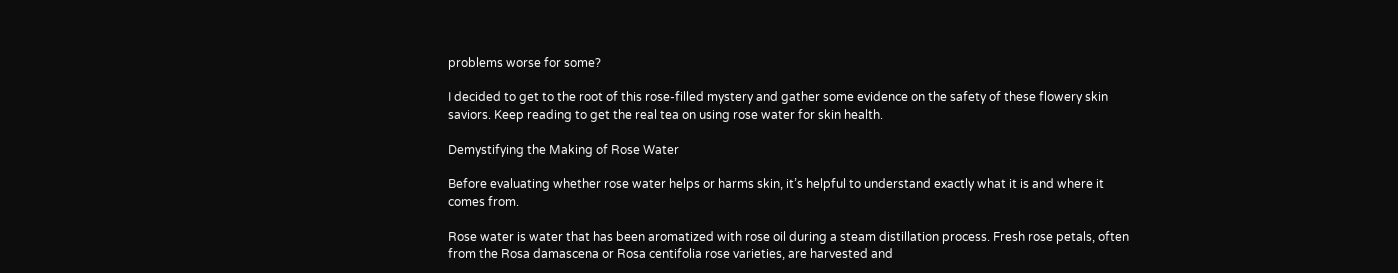problems worse for some?

I decided to get to the root of this rose-filled mystery and gather some evidence on the safety of these flowery skin saviors. Keep reading to get the real tea on using rose water for skin health.

Demystifying the Making of Rose Water

Before evaluating whether rose water helps or harms skin, it’s helpful to understand exactly what it is and where it comes from.

Rose water is water that has been aromatized with rose oil during a steam distillation process. Fresh rose petals, often from the Rosa damascena or Rosa centifolia rose varieties, are harvested and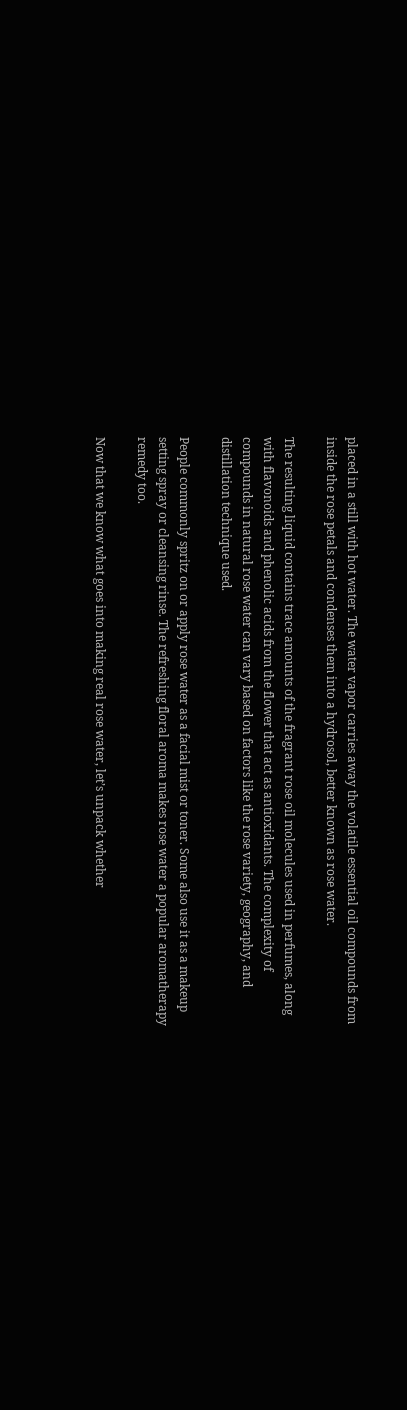placed in a still with hot water. The water vapor carries away the volatile essential oil compounds from inside the rose petals and condenses them into a hydrosol, better known as rose water.

The resulting liquid contains trace amounts of the fragrant rose oil molecules used in perfumes, along with flavonoids and phenolic acids from the flower that act as antioxidants. The complexity of compounds in natural rose water can vary based on factors like the rose variety, geography, and distillation technique used.

People commonly spritz on or apply rose water as a facial mist or toner. Some also use it as a makeup setting spray or cleansing rinse. The refreshing floral aroma makes rose water a popular aromatherapy remedy too.

Now that we know what goes into making real rose water, let’s unpack whether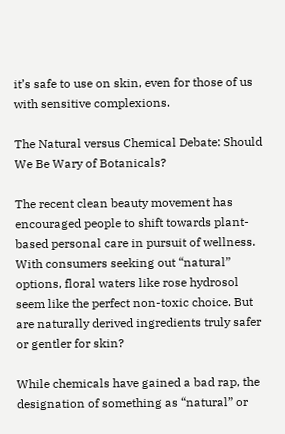it’s safe to use on skin, even for those of us with sensitive complexions.

The Natural versus Chemical Debate: Should We Be Wary of Botanicals?

The recent clean beauty movement has encouraged people to shift towards plant-based personal care in pursuit of wellness. With consumers seeking out “natural” options, floral waters like rose hydrosol seem like the perfect non-toxic choice. But are naturally derived ingredients truly safer or gentler for skin?

While chemicals have gained a bad rap, the designation of something as “natural” or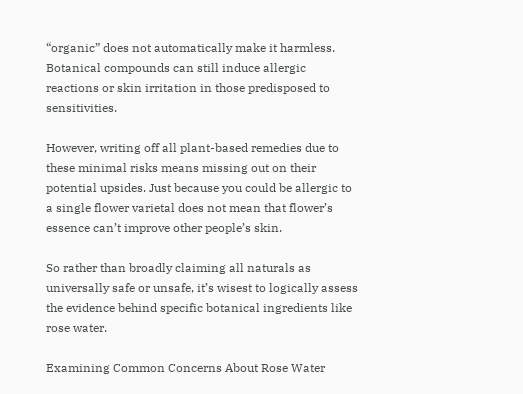“organic” does not automatically make it harmless. Botanical compounds can still induce allergic reactions or skin irritation in those predisposed to sensitivities.

However, writing off all plant-based remedies due to these minimal risks means missing out on their potential upsides. Just because you could be allergic to a single flower varietal does not mean that flower’s essence can’t improve other people’s skin.

So rather than broadly claiming all naturals as universally safe or unsafe, it’s wisest to logically assess the evidence behind specific botanical ingredients like rose water.

Examining Common Concerns About Rose Water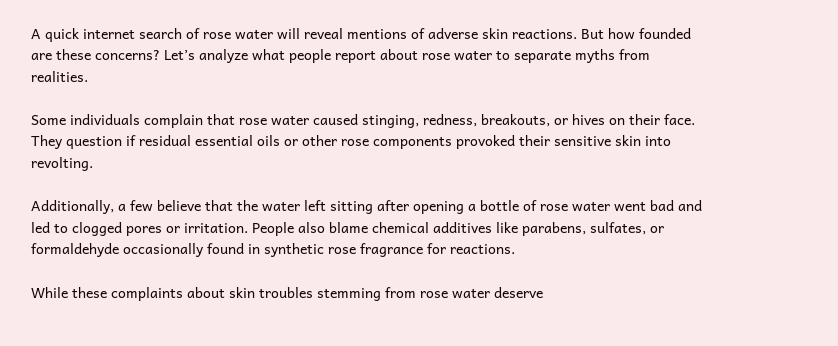A quick internet search of rose water will reveal mentions of adverse skin reactions. But how founded are these concerns? Let’s analyze what people report about rose water to separate myths from realities.

Some individuals complain that rose water caused stinging, redness, breakouts, or hives on their face. They question if residual essential oils or other rose components provoked their sensitive skin into revolting.

Additionally, a few believe that the water left sitting after opening a bottle of rose water went bad and led to clogged pores or irritation. People also blame chemical additives like parabens, sulfates, or formaldehyde occasionally found in synthetic rose fragrance for reactions.

While these complaints about skin troubles stemming from rose water deserve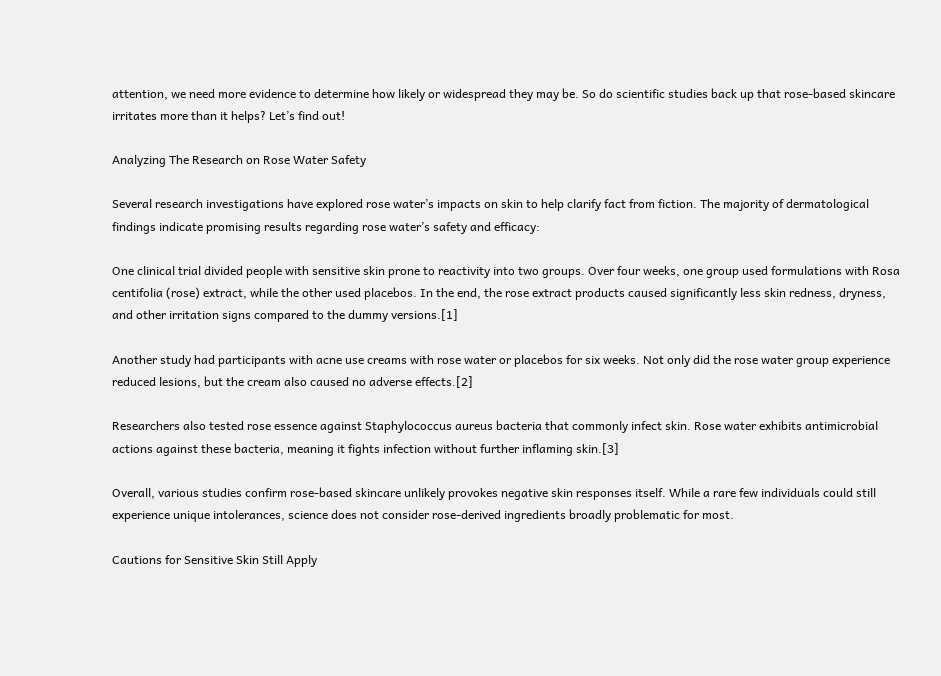attention, we need more evidence to determine how likely or widespread they may be. So do scientific studies back up that rose-based skincare irritates more than it helps? Let’s find out!

Analyzing The Research on Rose Water Safety

Several research investigations have explored rose water’s impacts on skin to help clarify fact from fiction. The majority of dermatological findings indicate promising results regarding rose water’s safety and efficacy:

One clinical trial divided people with sensitive skin prone to reactivity into two groups. Over four weeks, one group used formulations with Rosa centifolia (rose) extract, while the other used placebos. In the end, the rose extract products caused significantly less skin redness, dryness, and other irritation signs compared to the dummy versions.[1]

Another study had participants with acne use creams with rose water or placebos for six weeks. Not only did the rose water group experience reduced lesions, but the cream also caused no adverse effects.[2]

Researchers also tested rose essence against Staphylococcus aureus bacteria that commonly infect skin. Rose water exhibits antimicrobial actions against these bacteria, meaning it fights infection without further inflaming skin.[3]

Overall, various studies confirm rose-based skincare unlikely provokes negative skin responses itself. While a rare few individuals could still experience unique intolerances, science does not consider rose-derived ingredients broadly problematic for most.

Cautions for Sensitive Skin Still Apply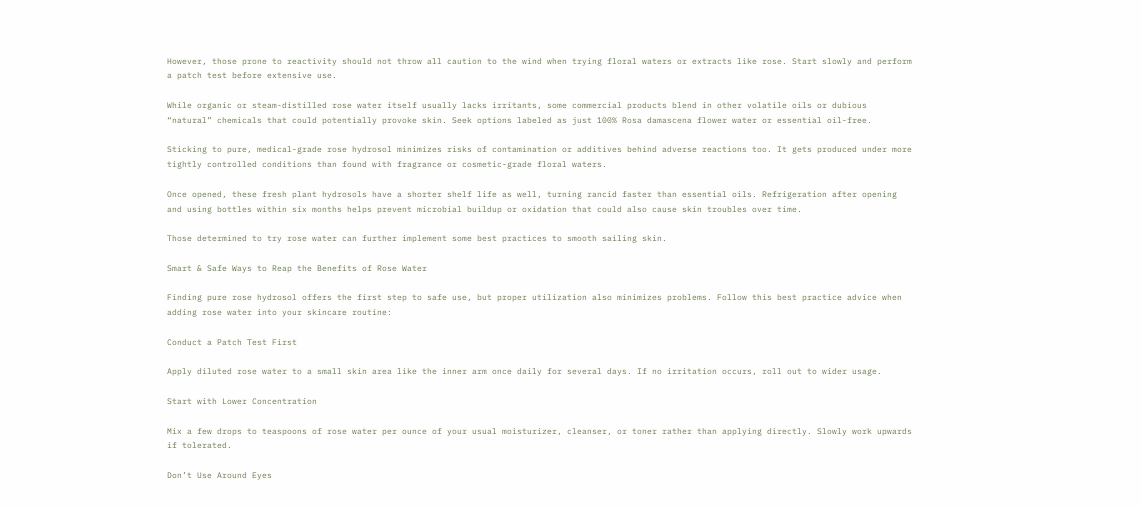However, those prone to reactivity should not throw all caution to the wind when trying floral waters or extracts like rose. Start slowly and perform a patch test before extensive use.

While organic or steam-distilled rose water itself usually lacks irritants, some commercial products blend in other volatile oils or dubious “natural” chemicals that could potentially provoke skin. Seek options labeled as just 100% Rosa damascena flower water or essential oil-free.

Sticking to pure, medical-grade rose hydrosol minimizes risks of contamination or additives behind adverse reactions too. It gets produced under more tightly controlled conditions than found with fragrance or cosmetic-grade floral waters.

Once opened, these fresh plant hydrosols have a shorter shelf life as well, turning rancid faster than essential oils. Refrigeration after opening and using bottles within six months helps prevent microbial buildup or oxidation that could also cause skin troubles over time.

Those determined to try rose water can further implement some best practices to smooth sailing skin.

Smart & Safe Ways to Reap the Benefits of Rose Water

Finding pure rose hydrosol offers the first step to safe use, but proper utilization also minimizes problems. Follow this best practice advice when adding rose water into your skincare routine:

Conduct a Patch Test First

Apply diluted rose water to a small skin area like the inner arm once daily for several days. If no irritation occurs, roll out to wider usage.

Start with Lower Concentration

Mix a few drops to teaspoons of rose water per ounce of your usual moisturizer, cleanser, or toner rather than applying directly. Slowly work upwards if tolerated.

Don’t Use Around Eyes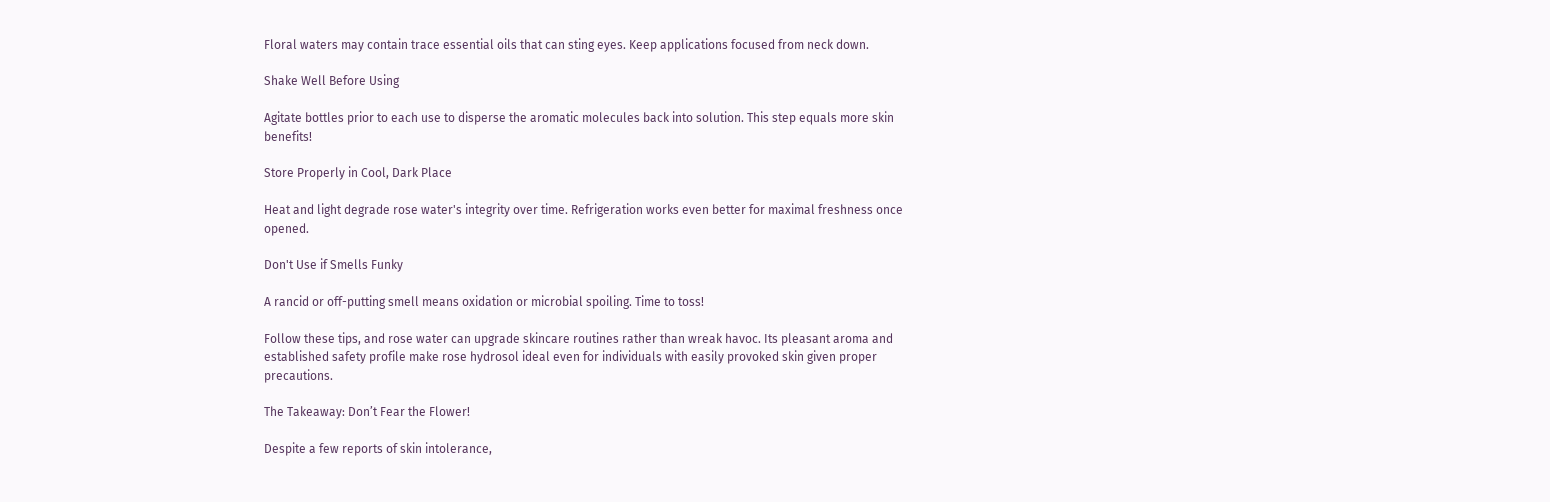Floral waters may contain trace essential oils that can sting eyes. Keep applications focused from neck down.

Shake Well Before Using

Agitate bottles prior to each use to disperse the aromatic molecules back into solution. This step equals more skin benefits!

Store Properly in Cool, Dark Place

Heat and light degrade rose water's integrity over time. Refrigeration works even better for maximal freshness once opened.

Don't Use if Smells Funky

A rancid or off-putting smell means oxidation or microbial spoiling. Time to toss!

Follow these tips, and rose water can upgrade skincare routines rather than wreak havoc. Its pleasant aroma and established safety profile make rose hydrosol ideal even for individuals with easily provoked skin given proper precautions.

The Takeaway: Don’t Fear the Flower!

Despite a few reports of skin intolerance,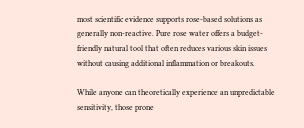most scientific evidence supports rose-based solutions as generally non-reactive. Pure rose water offers a budget-friendly natural tool that often reduces various skin issues without causing additional inflammation or breakouts.

While anyone can theoretically experience an unpredictable sensitivity, those prone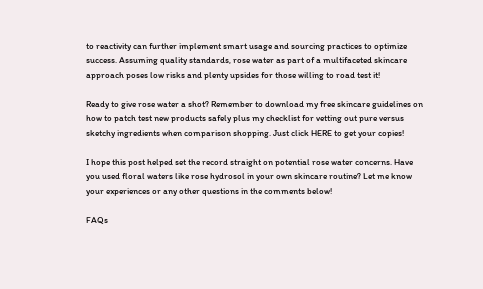to reactivity can further implement smart usage and sourcing practices to optimize success. Assuming quality standards, rose water as part of a multifaceted skincare approach poses low risks and plenty upsides for those willing to road test it!

Ready to give rose water a shot? Remember to download my free skincare guidelines on how to patch test new products safely plus my checklist for vetting out pure versus sketchy ingredients when comparison shopping. Just click HERE to get your copies!

I hope this post helped set the record straight on potential rose water concerns. Have you used floral waters like rose hydrosol in your own skincare routine? Let me know your experiences or any other questions in the comments below!

FAQs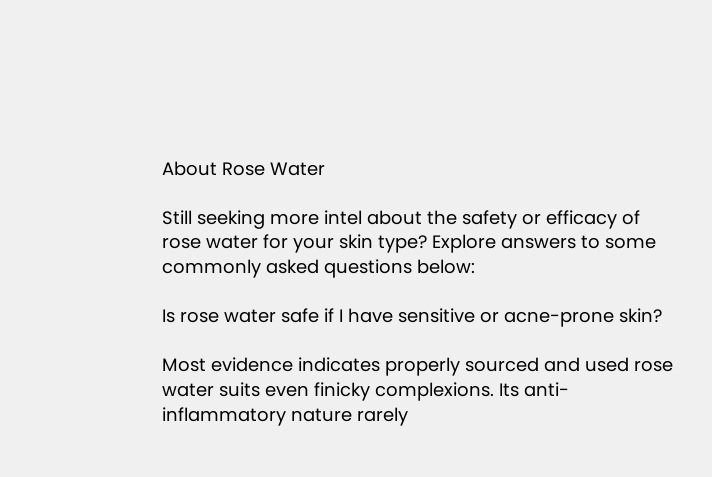About Rose Water

Still seeking more intel about the safety or efficacy of rose water for your skin type? Explore answers to some commonly asked questions below:

Is rose water safe if I have sensitive or acne-prone skin?

Most evidence indicates properly sourced and used rose water suits even finicky complexions. Its anti-inflammatory nature rarely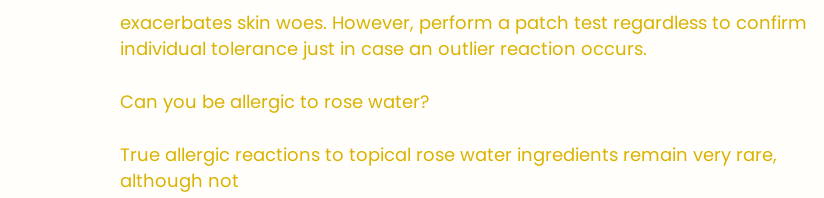exacerbates skin woes. However, perform a patch test regardless to confirm individual tolerance just in case an outlier reaction occurs.

Can you be allergic to rose water?

True allergic reactions to topical rose water ingredients remain very rare, although not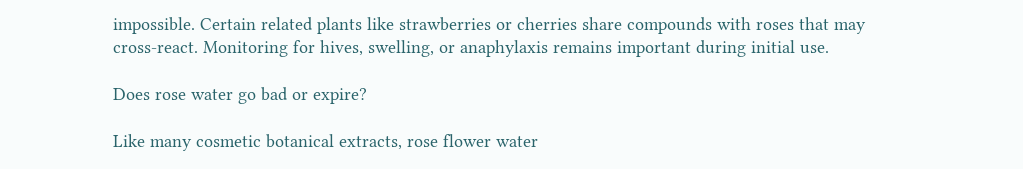impossible. Certain related plants like strawberries or cherries share compounds with roses that may cross-react. Monitoring for hives, swelling, or anaphylaxis remains important during initial use.

Does rose water go bad or expire?

Like many cosmetic botanical extracts, rose flower water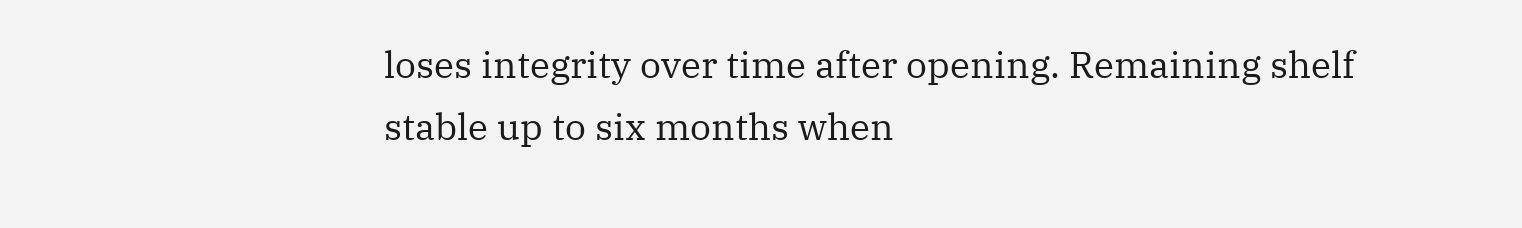loses integrity over time after opening. Remaining shelf stable up to six months when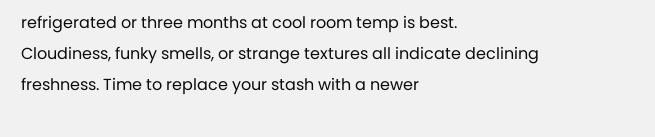refrigerated or three months at cool room temp is best. Cloudiness, funky smells, or strange textures all indicate declining freshness. Time to replace your stash with a newer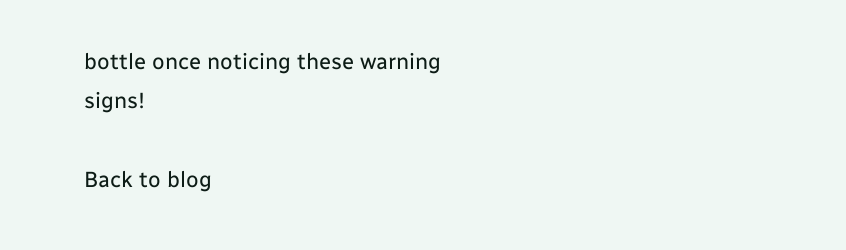bottle once noticing these warning signs!

Back to blog